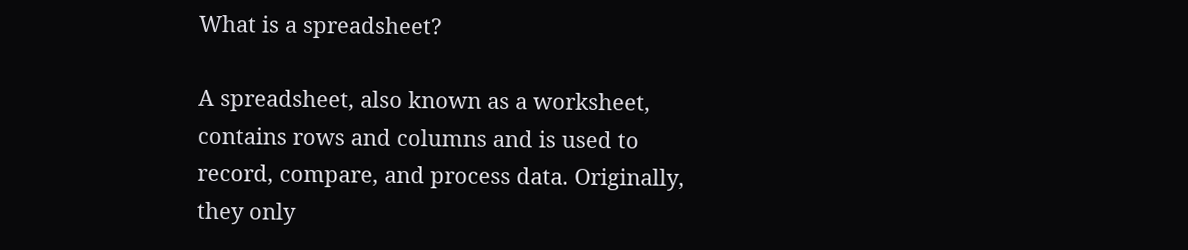What is a spreadsheet?

A spreadsheet, also known as a worksheet, contains rows and columns and is used to record, compare, and process data. Originally, they only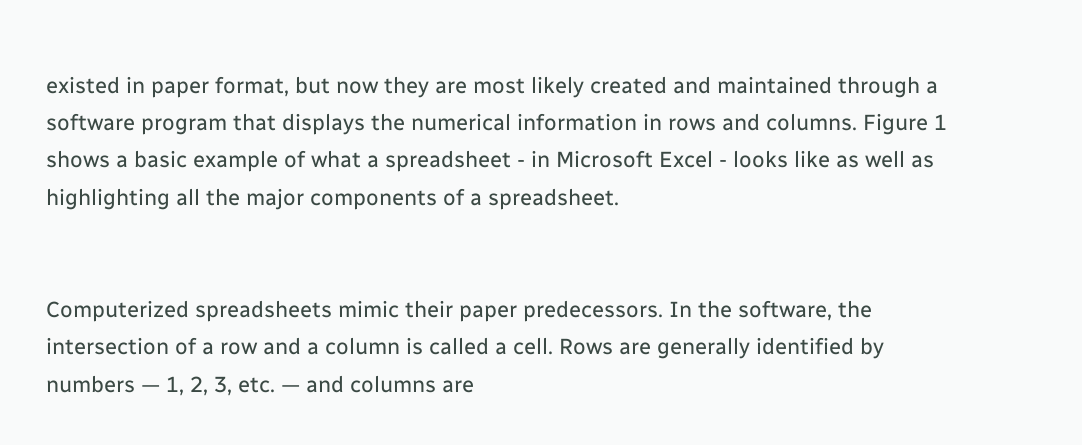existed in paper format, but now they are most likely created and maintained through a software program that displays the numerical information in rows and columns. Figure 1 shows a basic example of what a spreadsheet - in Microsoft Excel - looks like as well as highlighting all the major components of a spreadsheet.


Computerized spreadsheets mimic their paper predecessors. In the software, the intersection of a row and a column is called a cell. Rows are generally identified by numbers — 1, 2, 3, etc. — and columns are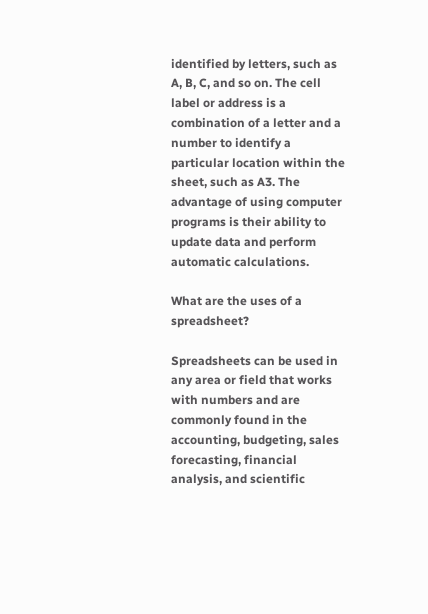identified by letters, such as A, B, C, and so on. The cell label or address is a combination of a letter and a number to identify a particular location within the sheet, such as A3. The advantage of using computer programs is their ability to update data and perform automatic calculations.

What are the uses of a spreadsheet?

Spreadsheets can be used in any area or field that works with numbers and are commonly found in the accounting, budgeting, sales forecasting, financial analysis, and scientific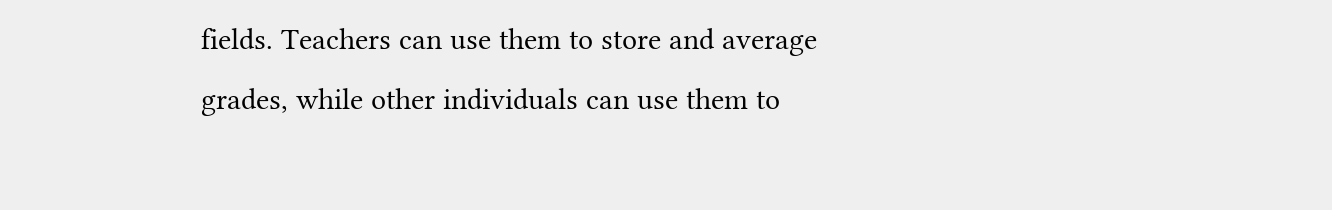fields. Teachers can use them to store and average grades, while other individuals can use them to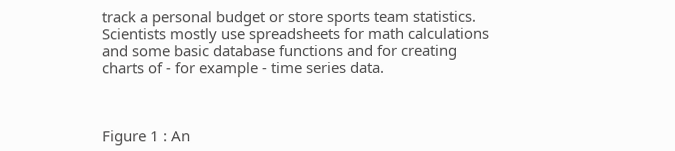track a personal budget or store sports team statistics. Scientists mostly use spreadsheets for math calculations and some basic database functions and for creating charts of - for example - time series data.



Figure 1 : An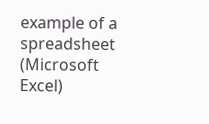example of a spreadsheet (Microsoft Excel)